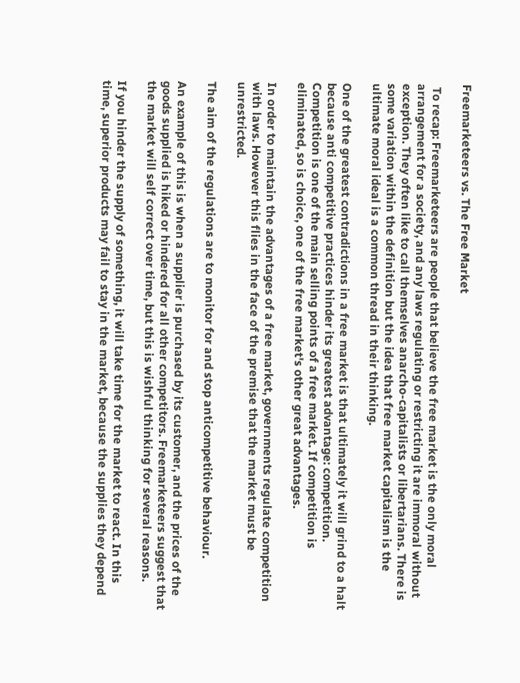Freemarketeers vs. The Free Market

 To recap: Freemarketeers are people that believe the free market is the only moral arrangement for a society, and any laws regulating or restricting it are immoral without exception. They often like to call themselves anarcho-capitalists or libertarians. There is some variation within the definition but the idea that free market capitalism is the ultimate moral ideal is a common thread in their thinking.

One of the greatest contradictions in a free market is that ultimately it will grind to a halt because anti competitive practices hinder its greatest advantage: competition. Competition is one of the main selling points of a free market. If competition is eliminated, so is choice, one of the free market's other great advantages.

In order to maintain the advantages of a free market, governments regulate competition with laws. However this flies in the face of the premise that the market must be unrestricted.

The aim of the regulations are to monitor for and stop anticompetitive behaviour.

An example of this is when a supplier is purchased by its customer, and the prices of the goods supplied is hiked or hindered for all other competitors. Freemarketeers suggest that the market will self correct over time, but this is wishful thinking for several reasons.

If you hinder the supply of something, it will take time for the market to react. In this time, superior products may fail to stay in the market, because the supplies they depend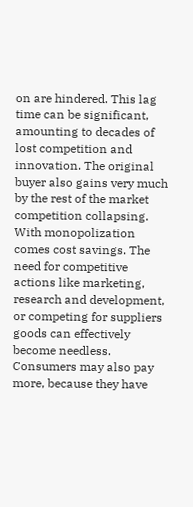on are hindered. This lag time can be significant, amounting to decades of lost competition and innovation. The original buyer also gains very much by the rest of the market competition collapsing. With monopolization comes cost savings. The need for competitive actions like marketing, research and development, or competing for suppliers goods can effectively become needless. Consumers may also pay more, because they have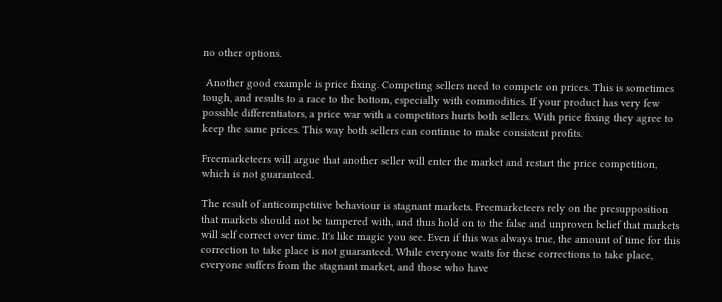no other options.

 Another good example is price fixing. Competing sellers need to compete on prices. This is sometimes tough, and results to a race to the bottom, especially with commodities. If your product has very few possible differentiators, a price war with a competitors hurts both sellers. With price fixing they agree to keep the same prices. This way both sellers can continue to make consistent profits.

Freemarketeers will argue that another seller will enter the market and restart the price competition, which is not guaranteed.

The result of anticompetitive behaviour is stagnant markets. Freemarketeers rely on the presupposition that markets should not be tampered with, and thus hold on to the false and unproven belief that markets will self correct over time. It's like magic you see. Even if this was always true, the amount of time for this correction to take place is not guaranteed. While everyone waits for these corrections to take place, everyone suffers from the stagnant market, and those who have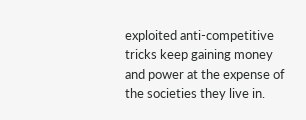exploited anti-competitive tricks keep gaining money and power at the expense of the societies they live in.